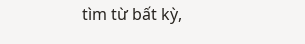tìm từ bất kỳ,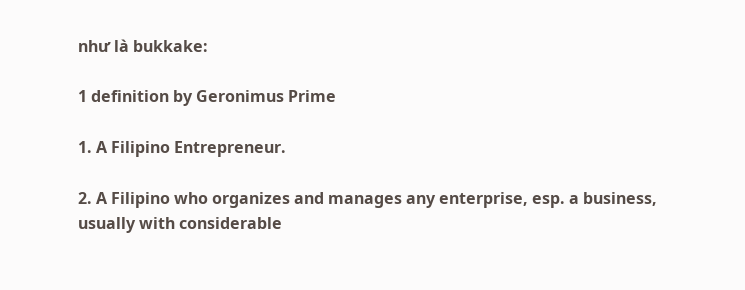như là bukkake:

1 definition by Geronimus Prime

1. A Filipino Entrepreneur.

2. A Filipino who organizes and manages any enterprise, esp. a business, usually with considerable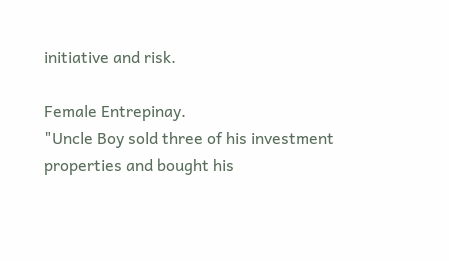initiative and risk.

Female Entrepinay.
"Uncle Boy sold three of his investment properties and bought his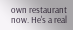own restaurant now. He's a real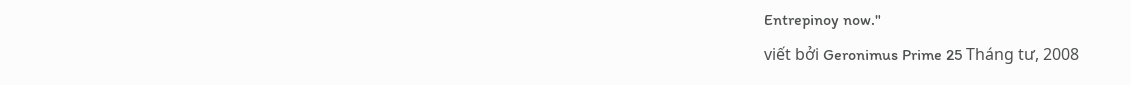Entrepinoy now."
viết bởi Geronimus Prime 25 Tháng tư, 2008